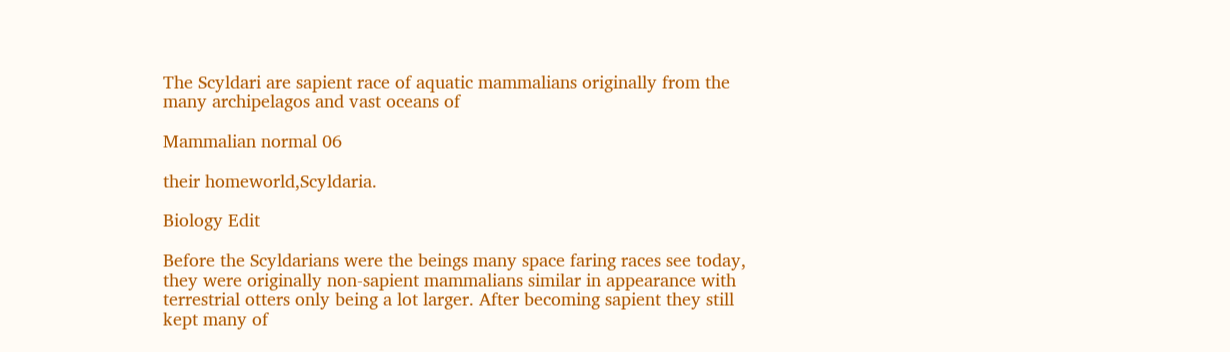The Scyldari are sapient race of aquatic mammalians originally from the many archipelagos and vast oceans of

Mammalian normal 06

their homeworld,Scyldaria.

Biology Edit

Before the Scyldarians were the beings many space faring races see today, they were originally non-sapient mammalians similar in appearance with terrestrial otters only being a lot larger. After becoming sapient they still kept many of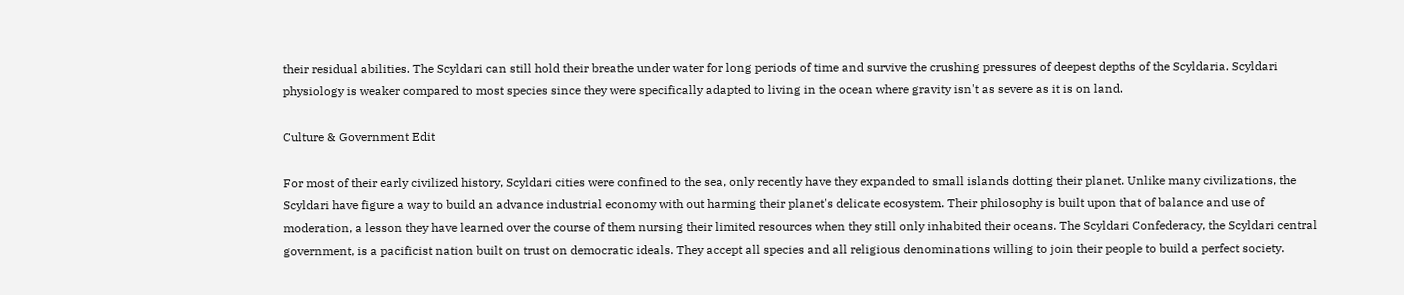their residual abilities. The Scyldari can still hold their breathe under water for long periods of time and survive the crushing pressures of deepest depths of the Scyldaria. Scyldari physiology is weaker compared to most species since they were specifically adapted to living in the ocean where gravity isn't as severe as it is on land.

Culture & Government Edit

For most of their early civilized history, Scyldari cities were confined to the sea, only recently have they expanded to small islands dotting their planet. Unlike many civilizations, the Scyldari have figure a way to build an advance industrial economy with out harming their planet's delicate ecosystem. Their philosophy is built upon that of balance and use of moderation, a lesson they have learned over the course of them nursing their limited resources when they still only inhabited their oceans. The Scyldari Confederacy, the Scyldari central government, is a pacificist nation built on trust on democratic ideals. They accept all species and all religious denominations willing to join their people to build a perfect society.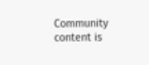Community content is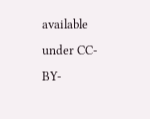available under CC-BY-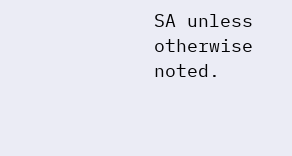SA unless otherwise noted.